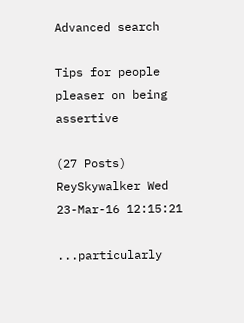Advanced search

Tips for people pleaser on being assertive

(27 Posts)
ReySkywalker Wed 23-Mar-16 12:15:21

...particularly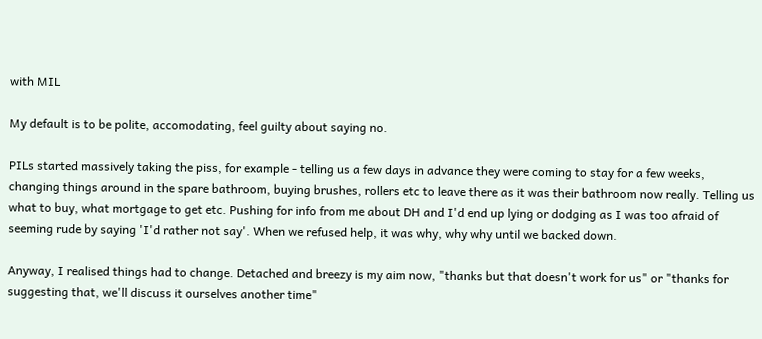with MIL

My default is to be polite, accomodating, feel guilty about saying no.

PILs started massively taking the piss, for example - telling us a few days in advance they were coming to stay for a few weeks, changing things around in the spare bathroom, buying brushes, rollers etc to leave there as it was their bathroom now really. Telling us what to buy, what mortgage to get etc. Pushing for info from me about DH and I'd end up lying or dodging as I was too afraid of seeming rude by saying 'I'd rather not say'. When we refused help, it was why, why why until we backed down.

Anyway, I realised things had to change. Detached and breezy is my aim now, "thanks but that doesn't work for us" or "thanks for suggesting that, we'll discuss it ourselves another time"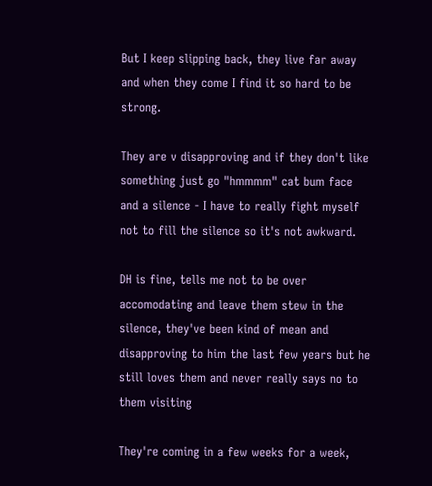But I keep slipping back, they live far away and when they come I find it so hard to be strong.

They are v disapproving and if they don't like something just go "hmmmm" cat bum face and a silence - I have to really fight myself not to fill the silence so it's not awkward.

DH is fine, tells me not to be over accomodating and leave them stew in the silence, they've been kind of mean and disapproving to him the last few years but he still loves them and never really says no to them visiting

They're coming in a few weeks for a week,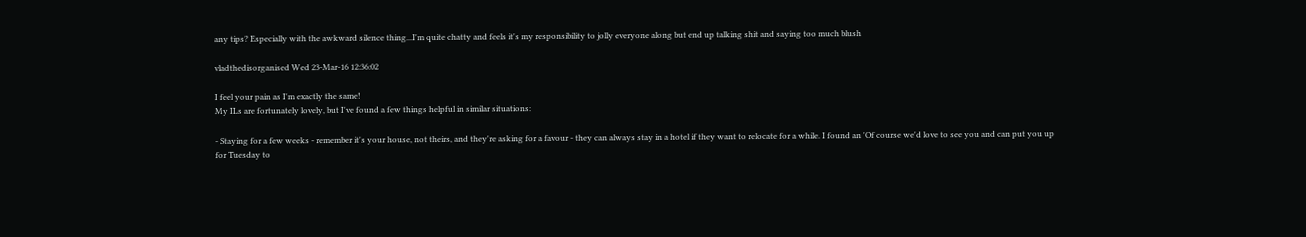any tips? Especially with the awkward silence thing...I'm quite chatty and feels it's my responsibility to jolly everyone along but end up talking shit and saying too much blush

vladthedisorganised Wed 23-Mar-16 12:36:02

I feel your pain as I'm exactly the same!
My ILs are fortunately lovely, but I've found a few things helpful in similar situations:

- Staying for a few weeks - remember it's your house, not theirs, and they're asking for a favour - they can always stay in a hotel if they want to relocate for a while. I found an 'Of course we'd love to see you and can put you up for Tuesday to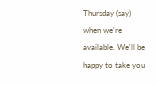Thursday (say) when we're available. We'll be happy to take you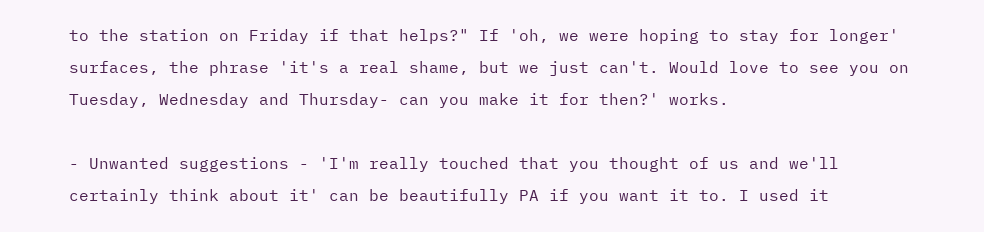to the station on Friday if that helps?" If 'oh, we were hoping to stay for longer' surfaces, the phrase 'it's a real shame, but we just can't. Would love to see you on Tuesday, Wednesday and Thursday- can you make it for then?' works.

- Unwanted suggestions - 'I'm really touched that you thought of us and we'll certainly think about it' can be beautifully PA if you want it to. I used it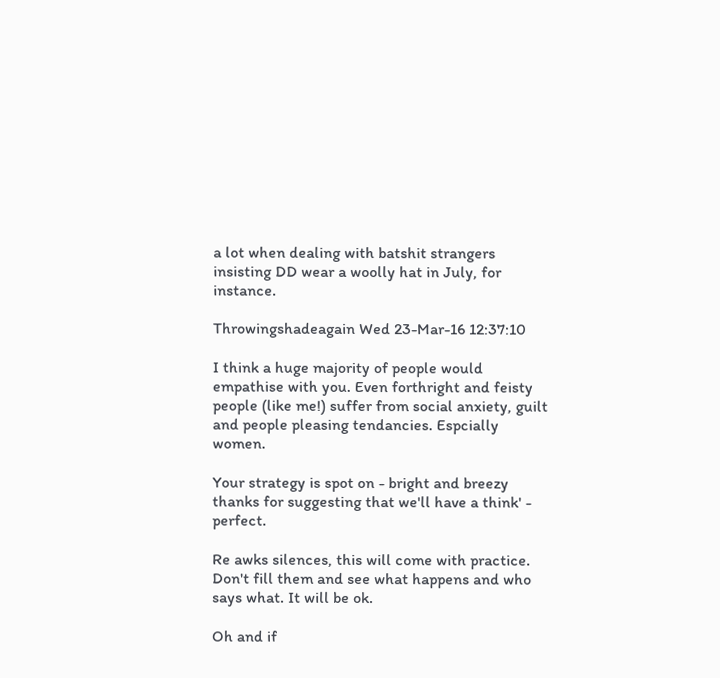a lot when dealing with batshit strangers insisting DD wear a woolly hat in July, for instance.

Throwingshadeagain Wed 23-Mar-16 12:37:10

I think a huge majority of people would empathise with you. Even forthright and feisty people (like me!) suffer from social anxiety, guilt and people pleasing tendancies. Espcially women.

Your strategy is spot on - bright and breezy thanks for suggesting that we'll have a think' - perfect.

Re awks silences, this will come with practice. Don't fill them and see what happens and who says what. It will be ok.

Oh and if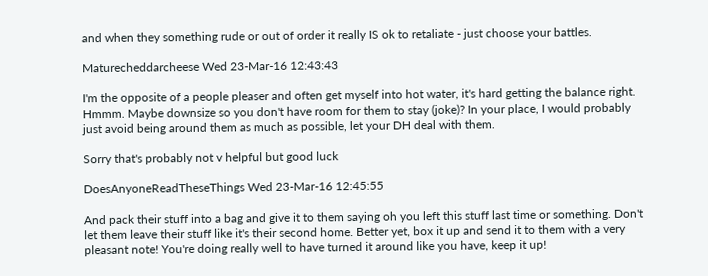and when they something rude or out of order it really IS ok to retaliate - just choose your battles.

Maturecheddarcheese Wed 23-Mar-16 12:43:43

I'm the opposite of a people pleaser and often get myself into hot water, it's hard getting the balance right. Hmmm. Maybe downsize so you don't have room for them to stay (joke)? In your place, I would probably just avoid being around them as much as possible, let your DH deal with them.

Sorry that's probably not v helpful but good luck

DoesAnyoneReadTheseThings Wed 23-Mar-16 12:45:55

And pack their stuff into a bag and give it to them saying oh you left this stuff last time or something. Don't let them leave their stuff like it's their second home. Better yet, box it up and send it to them with a very pleasant note! You're doing really well to have turned it around like you have, keep it up!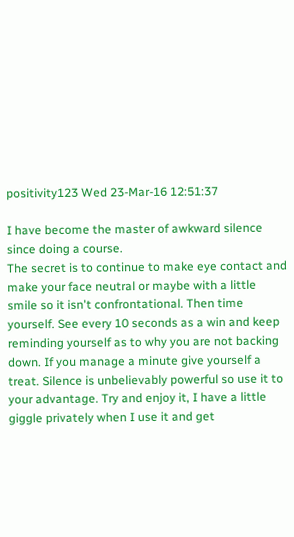positivity123 Wed 23-Mar-16 12:51:37

I have become the master of awkward silence since doing a course.
The secret is to continue to make eye contact and make your face neutral or maybe with a little smile so it isn't confrontational. Then time yourself. See every 10 seconds as a win and keep reminding yourself as to why you are not backing down. If you manage a minute give yourself a treat. Silence is unbelievably powerful so use it to your advantage. Try and enjoy it, I have a little giggle privately when I use it and get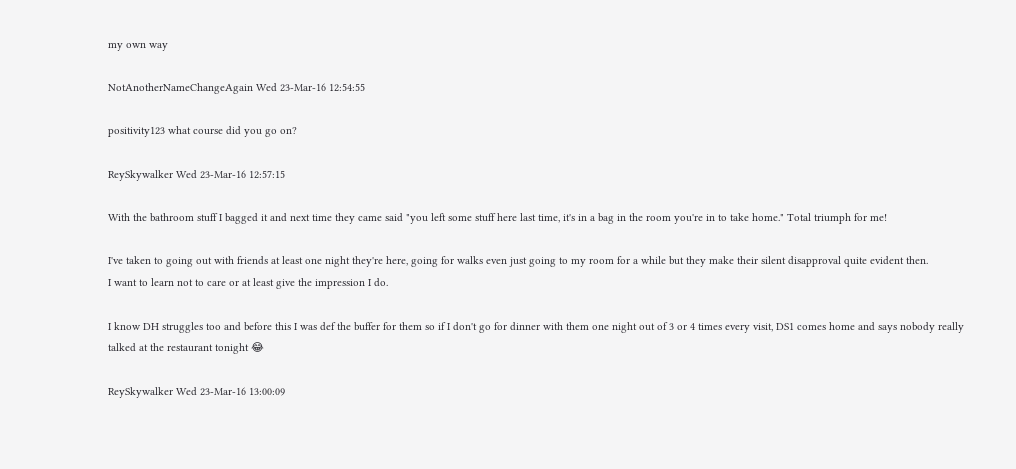my own way

NotAnotherNameChangeAgain Wed 23-Mar-16 12:54:55

positivity123 what course did you go on?

ReySkywalker Wed 23-Mar-16 12:57:15

With the bathroom stuff I bagged it and next time they came said "you left some stuff here last time, it's in a bag in the room you're in to take home." Total triumph for me!

I've taken to going out with friends at least one night they're here, going for walks even just going to my room for a while but they make their silent disapproval quite evident then.
I want to learn not to care or at least give the impression I do.

I know DH struggles too and before this I was def the buffer for them so if I don't go for dinner with them one night out of 3 or 4 times every visit, DS1 comes home and says nobody really talked at the restaurant tonight 😂

ReySkywalker Wed 23-Mar-16 13:00:09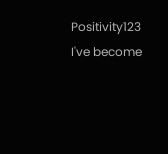Positivity123 I've become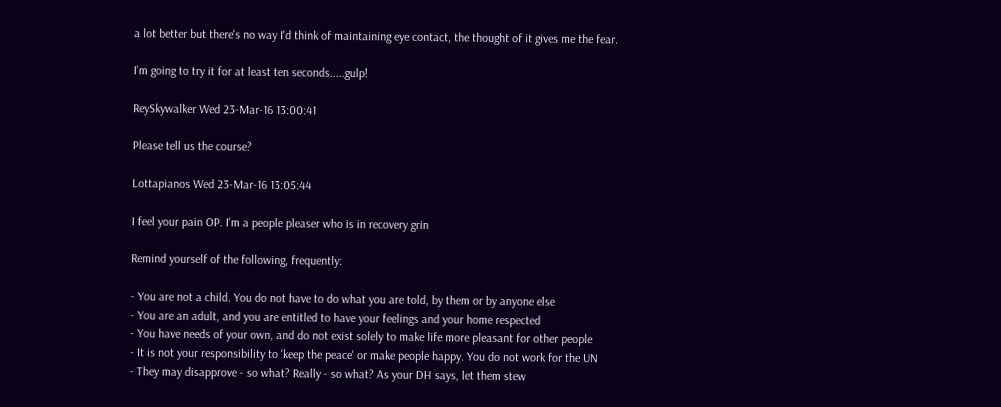a lot better but there's no way I'd think of maintaining eye contact, the thought of it gives me the fear.

I'm going to try it for at least ten seconds.....gulp!

ReySkywalker Wed 23-Mar-16 13:00:41

Please tell us the course?

Lottapianos Wed 23-Mar-16 13:05:44

I feel your pain OP. I'm a people pleaser who is in recovery grin

Remind yourself of the following, frequently:

- You are not a child. You do not have to do what you are told, by them or by anyone else
- You are an adult, and you are entitled to have your feelings and your home respected
- You have needs of your own, and do not exist solely to make life more pleasant for other people
- It is not your responsibility to 'keep the peace' or make people happy. You do not work for the UN
- They may disapprove - so what? Really - so what? As your DH says, let them stew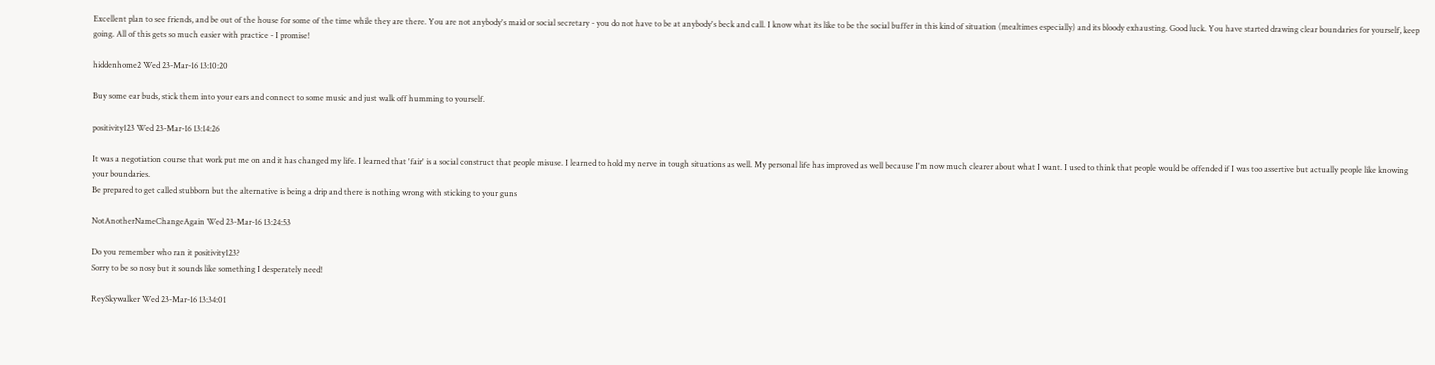Excellent plan to see friends, and be out of the house for some of the time while they are there. You are not anybody's maid or social secretary - you do not have to be at anybody's beck and call. I know what its like to be the social buffer in this kind of situation (mealtimes especially) and its bloody exhausting. Good luck. You have started drawing clear boundaries for yourself, keep going. All of this gets so much easier with practice - I promise!

hiddenhome2 Wed 23-Mar-16 13:10:20

Buy some ear buds, stick them into your ears and connect to some music and just walk off humming to yourself.

positivity123 Wed 23-Mar-16 13:14:26

It was a negotiation course that work put me on and it has changed my life. I learned that 'fair' is a social construct that people misuse. I learned to hold my nerve in tough situations as well. My personal life has improved as well because I'm now much clearer about what I want. I used to think that people would be offended if I was too assertive but actually people like knowing your boundaries.
Be prepared to get called stubborn but the alternative is being a drip and there is nothing wrong with sticking to your guns

NotAnotherNameChangeAgain Wed 23-Mar-16 13:24:53

Do you remember who ran it positivity123?
Sorry to be so nosy but it sounds like something I desperately need!

ReySkywalker Wed 23-Mar-16 13:34:01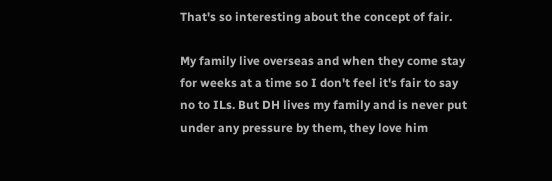That's so interesting about the concept of fair.

My family live overseas and when they come stay for weeks at a time so I don't feel it's fair to say no to ILs. But DH lives my family and is never put under any pressure by them, they love him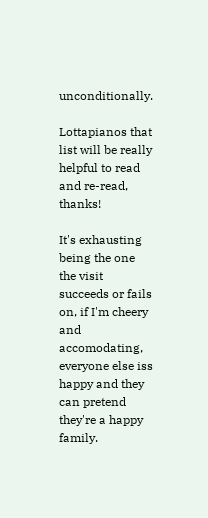unconditionally.

Lottapianos that list will be really helpful to read and re-read, thanks!

It's exhausting being the one the visit succeeds or fails on, if I'm cheery and accomodating, everyone else iss happy and they can pretend they're a happy family.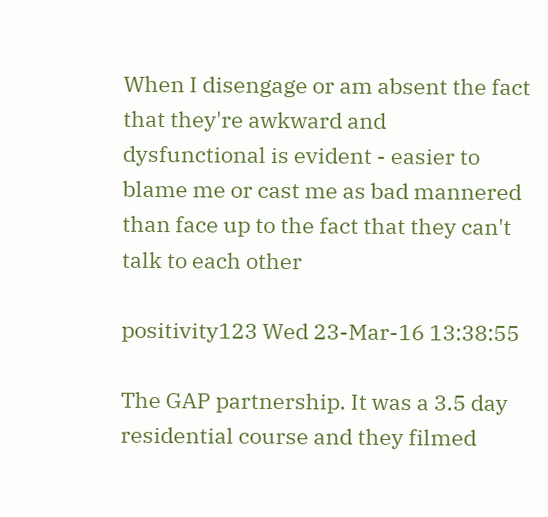When I disengage or am absent the fact that they're awkward and dysfunctional is evident - easier to blame me or cast me as bad mannered than face up to the fact that they can't talk to each other

positivity123 Wed 23-Mar-16 13:38:55

The GAP partnership. It was a 3.5 day residential course and they filmed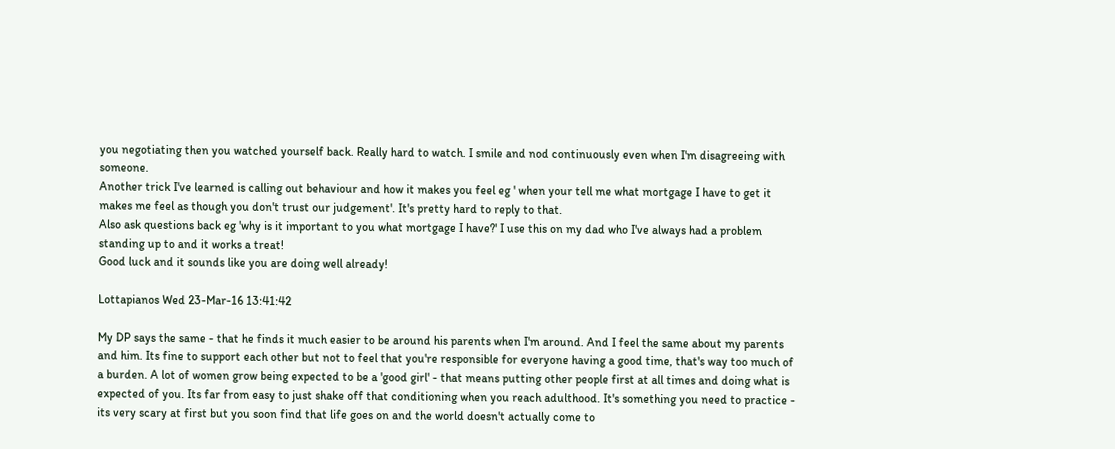you negotiating then you watched yourself back. Really hard to watch. I smile and nod continuously even when I'm disagreeing with someone.
Another trick I've learned is calling out behaviour and how it makes you feel eg ' when your tell me what mortgage I have to get it makes me feel as though you don't trust our judgement'. It's pretty hard to reply to that.
Also ask questions back eg 'why is it important to you what mortgage I have?' I use this on my dad who I've always had a problem standing up to and it works a treat!
Good luck and it sounds like you are doing well already!

Lottapianos Wed 23-Mar-16 13:41:42

My DP says the same - that he finds it much easier to be around his parents when I'm around. And I feel the same about my parents and him. Its fine to support each other but not to feel that you're responsible for everyone having a good time, that's way too much of a burden. A lot of women grow being expected to be a 'good girl' - that means putting other people first at all times and doing what is expected of you. Its far from easy to just shake off that conditioning when you reach adulthood. It's something you need to practice - its very scary at first but you soon find that life goes on and the world doesn't actually come to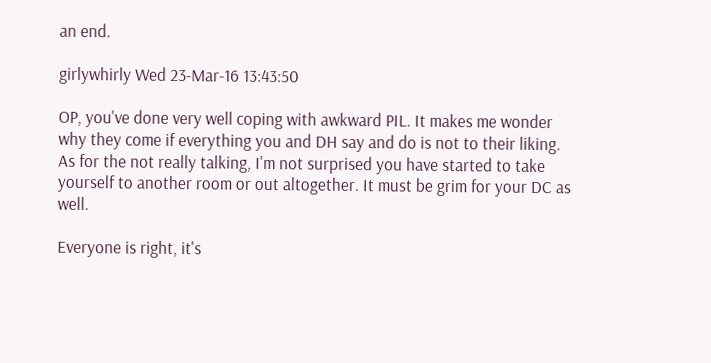an end.

girlywhirly Wed 23-Mar-16 13:43:50

OP, you've done very well coping with awkward PIL. It makes me wonder why they come if everything you and DH say and do is not to their liking. As for the not really talking, I'm not surprised you have started to take yourself to another room or out altogether. It must be grim for your DC as well.

Everyone is right, it's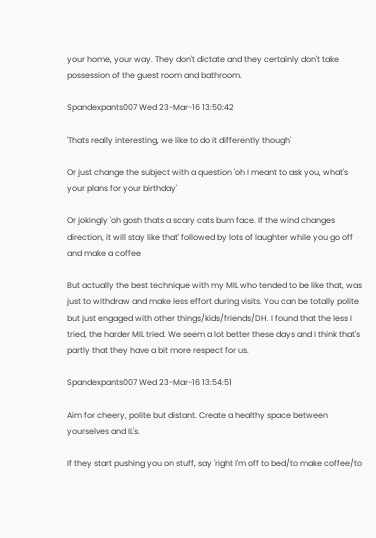your home, your way. They don't dictate and they certainly don't take possession of the guest room and bathroom.

Spandexpants007 Wed 23-Mar-16 13:50:42

'Thats really interesting, we like to do it differently though'

Or just change the subject with a question 'oh I meant to ask you, what's your plans for your birthday'

Or jokingly 'oh gosh thats a scary cats bum face. If the wind changes direction, it will stay like that' followed by lots of laughter while you go off and make a coffee

But actually the best technique with my MIL who tended to be like that, was just to withdraw and make less effort during visits. You can be totally polite but just engaged with other things/kids/friends/DH. I found that the less I tried, the harder MIL tried. We seem a lot better these days and I think that's partly that they have a bit more respect for us.

Spandexpants007 Wed 23-Mar-16 13:54:51

Aim for cheery, polite but distant. Create a healthy space between yourselves and IL's.

If they start pushing you on stuff, say 'right I'm off to bed/to make coffee/to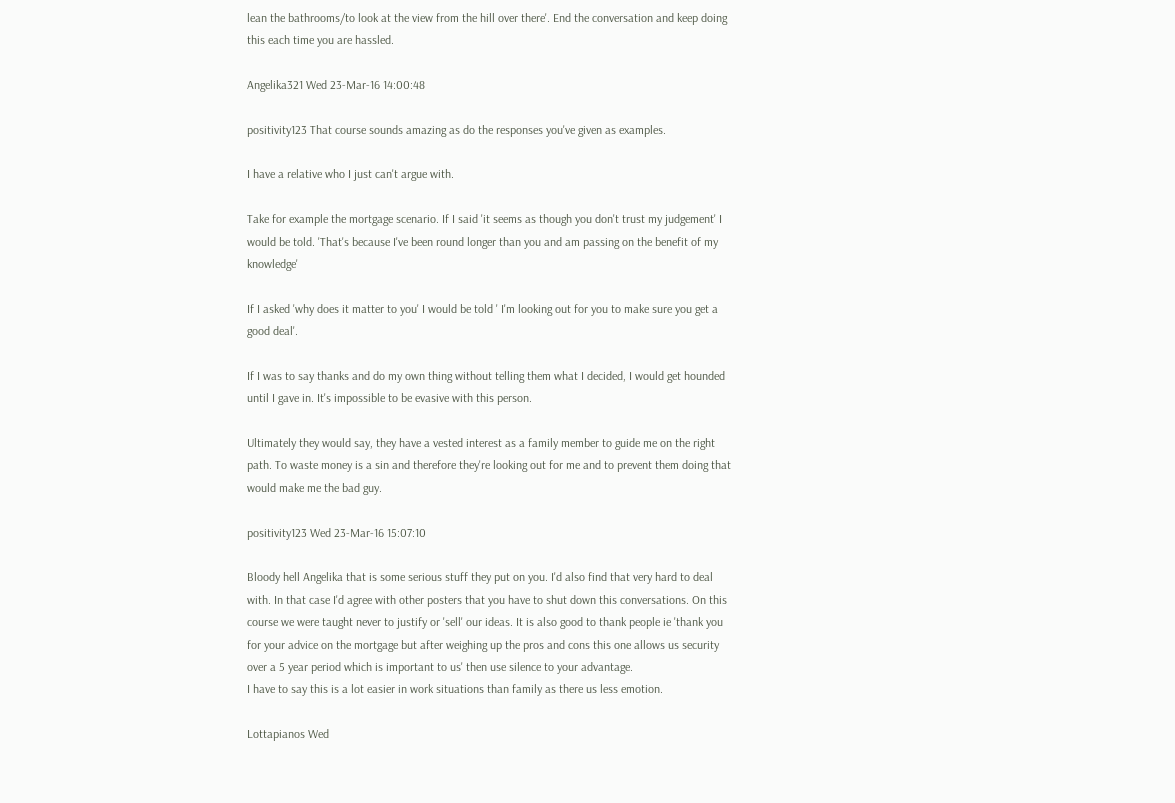lean the bathrooms/to look at the view from the hill over there'. End the conversation and keep doing this each time you are hassled.

Angelika321 Wed 23-Mar-16 14:00:48

positivity123 That course sounds amazing as do the responses you've given as examples.

I have a relative who I just can't argue with.

Take for example the mortgage scenario. If I said 'it seems as though you don't trust my judgement' I would be told. 'That's because I've been round longer than you and am passing on the benefit of my knowledge'

If I asked 'why does it matter to you' I would be told ' I'm looking out for you to make sure you get a good deal'.

If I was to say thanks and do my own thing without telling them what I decided, I would get hounded until I gave in. It's impossible to be evasive with this person.

Ultimately they would say, they have a vested interest as a family member to guide me on the right path. To waste money is a sin and therefore they're looking out for me and to prevent them doing that would make me the bad guy.

positivity123 Wed 23-Mar-16 15:07:10

Bloody hell Angelika that is some serious stuff they put on you. I'd also find that very hard to deal with. In that case I'd agree with other posters that you have to shut down this conversations. On this course we were taught never to justify or 'sell' our ideas. It is also good to thank people ie 'thank you for your advice on the mortgage but after weighing up the pros and cons this one allows us security over a 5 year period which is important to us' then use silence to your advantage.
I have to say this is a lot easier in work situations than family as there us less emotion.

Lottapianos Wed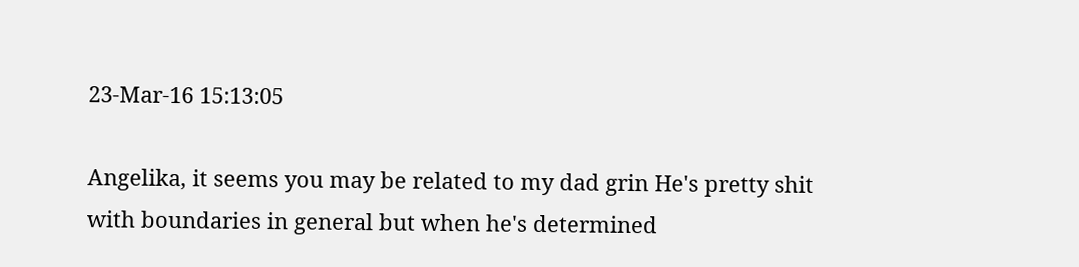23-Mar-16 15:13:05

Angelika, it seems you may be related to my dad grin He's pretty shit with boundaries in general but when he's determined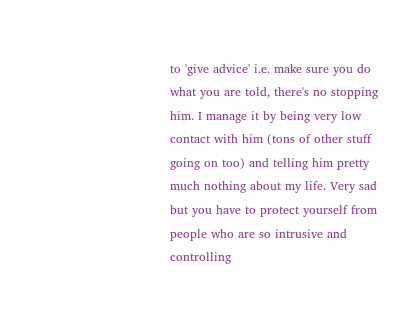to 'give advice' i.e. make sure you do what you are told, there's no stopping him. I manage it by being very low contact with him (tons of other stuff going on too) and telling him pretty much nothing about my life. Very sad but you have to protect yourself from people who are so intrusive and controlling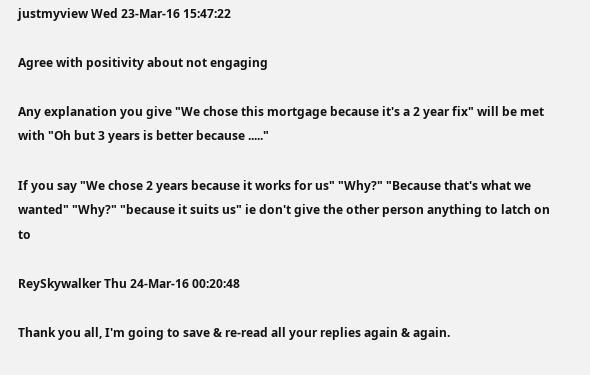justmyview Wed 23-Mar-16 15:47:22

Agree with positivity about not engaging

Any explanation you give "We chose this mortgage because it's a 2 year fix" will be met with "Oh but 3 years is better because ....."

If you say "We chose 2 years because it works for us" "Why?" "Because that's what we wanted" "Why?" "because it suits us" ie don't give the other person anything to latch on to

ReySkywalker Thu 24-Mar-16 00:20:48

Thank you all, I'm going to save & re-read all your replies again & again.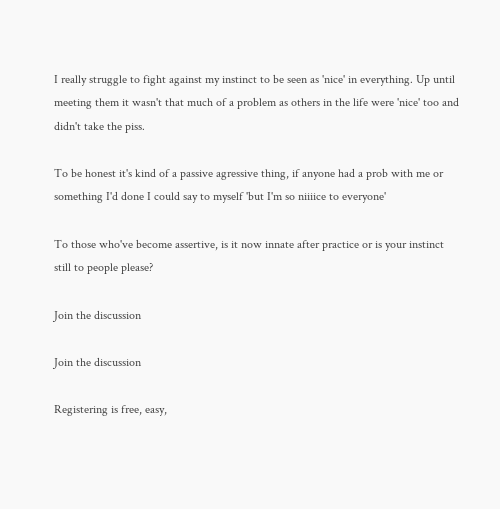I really struggle to fight against my instinct to be seen as 'nice' in everything. Up until meeting them it wasn't that much of a problem as others in the life were 'nice' too and didn't take the piss.

To be honest it's kind of a passive agressive thing, if anyone had a prob with me or something I'd done I could say to myself 'but I'm so niiiice to everyone'

To those who've become assertive, is it now innate after practice or is your instinct still to people please?

Join the discussion

Join the discussion

Registering is free, easy,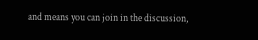and means you can join in the discussion,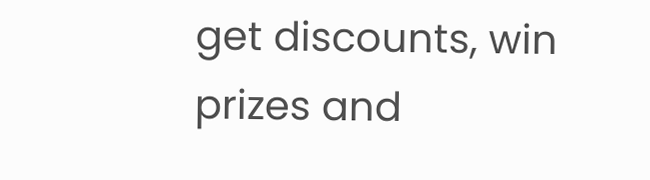get discounts, win prizes and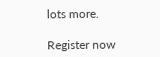lots more.

Register now